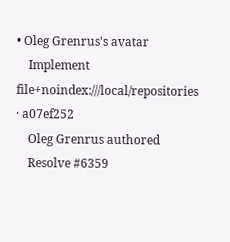• Oleg Grenrus's avatar
    Implement file+noindex:///local/repositories · a07ef252
    Oleg Grenrus authored
    Resolve #6359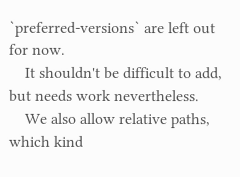`preferred-versions` are left out for now.
    It shouldn't be difficult to add, but needs work nevertheless.
    We also allow relative paths, which kind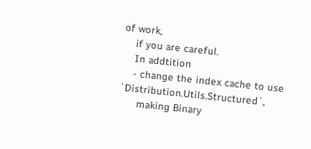of work,
    if you are careful.
    In addtition
    - change the index cache to use `Distribution.Utils.Structured`,
      making Binary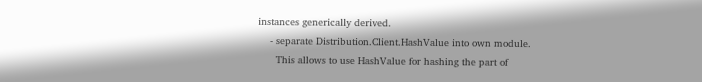instances generically derived.
    - separate Distribution.Client.HashValue into own module.
      This allows to use HashValue for hashing the part of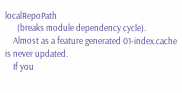localRepoPath
      (breaks module dependency cycle).
    Almost as a feature generated 01-index.cache is never updated.
    If you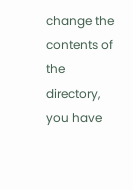change the contents of the directory, you have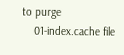to purge
    01-index.cache file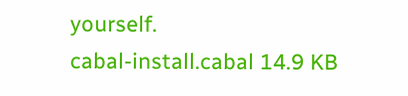yourself.
cabal-install.cabal 14.9 KB